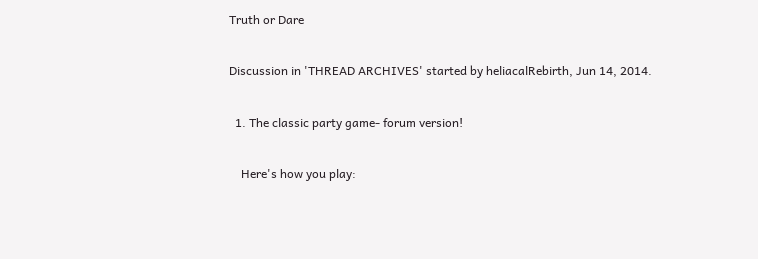Truth or Dare

Discussion in 'THREAD ARCHIVES' started by heliacalRebirth, Jun 14, 2014.

  1. The classic party game- forum version!

    Here's how you play: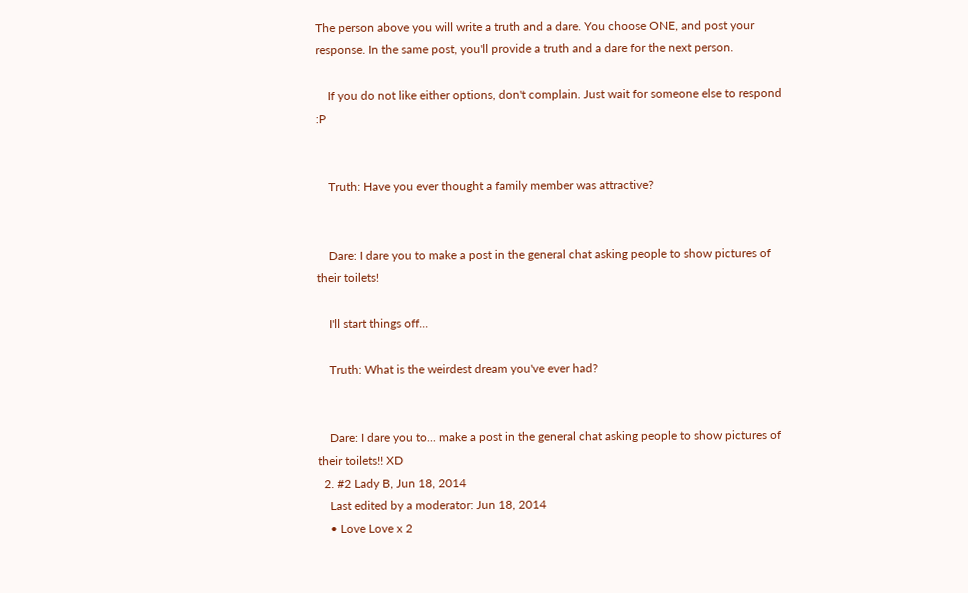The person above you will write a truth and a dare. You choose ONE, and post your response. In the same post, you'll provide a truth and a dare for the next person.

    If you do not like either options, don't complain. Just wait for someone else to respond :P


    Truth: Have you ever thought a family member was attractive?


    Dare: I dare you to make a post in the general chat asking people to show pictures of their toilets!

    I'll start things off...

    Truth: What is the weirdest dream you've ever had?


    Dare: I dare you to... make a post in the general chat asking people to show pictures of their toilets!! XD
  2. #2 Lady B, Jun 18, 2014
    Last edited by a moderator: Jun 18, 2014
    • Love Love x 2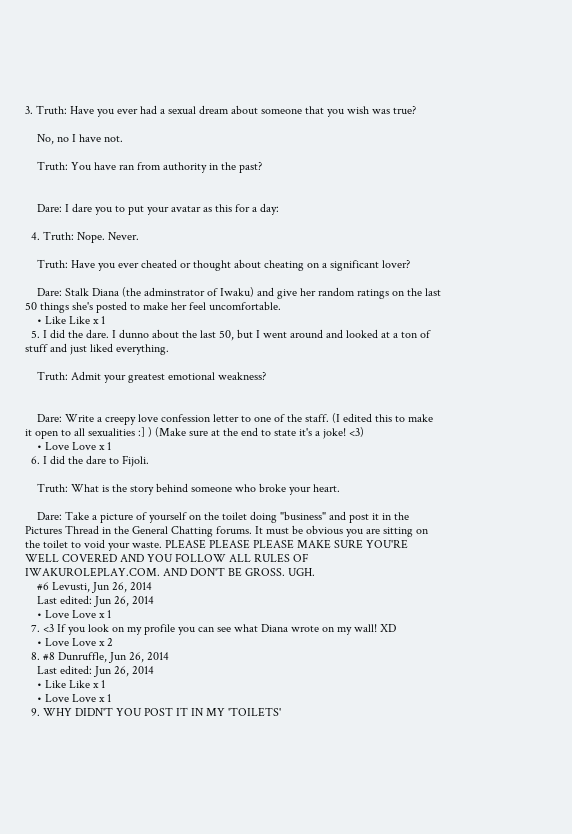3. Truth: Have you ever had a sexual dream about someone that you wish was true?

    No, no I have not.

    Truth: You have ran from authority in the past?


    Dare: I dare you to put your avatar as this for a day:

  4. Truth: Nope. Never.

    Truth: Have you ever cheated or thought about cheating on a significant lover?

    Dare: Stalk Diana (the adminstrator of Iwaku) and give her random ratings on the last 50 things she's posted to make her feel uncomfortable.
    • Like Like x 1
  5. I did the dare. I dunno about the last 50, but I went around and looked at a ton of stuff and just liked everything.

    Truth: Admit your greatest emotional weakness?


    Dare: Write a creepy love confession letter to one of the staff. (I edited this to make it open to all sexualities :] ) (Make sure at the end to state it's a joke! <3)
    • Love Love x 1
  6. I did the dare to Fijoli.

    Truth: What is the story behind someone who broke your heart.

    Dare: Take a picture of yourself on the toilet doing "business" and post it in the Pictures Thread in the General Chatting forums. It must be obvious you are sitting on the toilet to void your waste. PLEASE PLEASE PLEASE MAKE SURE YOU'RE WELL COVERED AND YOU FOLLOW ALL RULES OF IWAKUROLEPLAY.COM. AND DON'T BE GROSS. UGH.
    #6 Levusti, Jun 26, 2014
    Last edited: Jun 26, 2014
    • Love Love x 1
  7. <3 If you look on my profile you can see what Diana wrote on my wall! XD
    • Love Love x 2
  8. #8 Dunruffle, Jun 26, 2014
    Last edited: Jun 26, 2014
    • Like Like x 1
    • Love Love x 1
  9. WHY DIDN'T YOU POST IT IN MY 'TOILETS'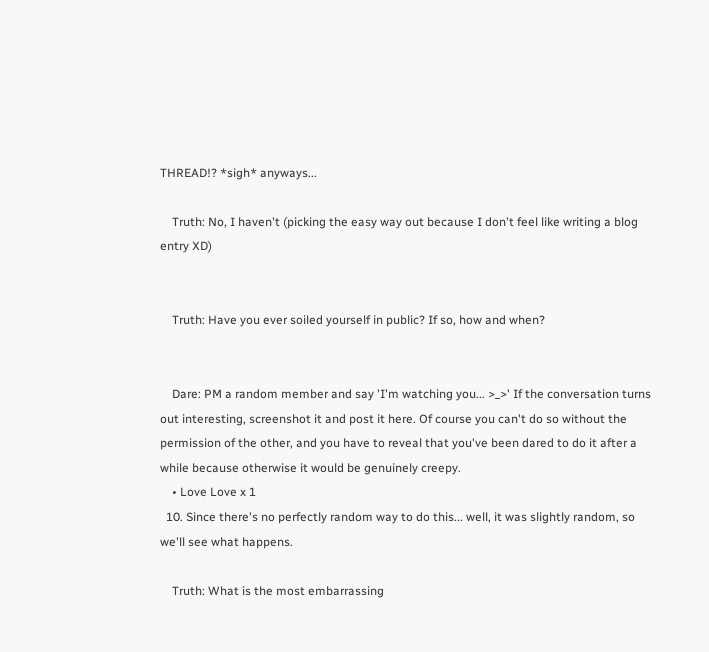THREAD!? *sigh* anyways...

    Truth: No, I haven't (picking the easy way out because I don't feel like writing a blog entry XD)


    Truth: Have you ever soiled yourself in public? If so, how and when?


    Dare: PM a random member and say 'I'm watching you... >_>' If the conversation turns out interesting, screenshot it and post it here. Of course you can't do so without the permission of the other, and you have to reveal that you've been dared to do it after a while because otherwise it would be genuinely creepy.
    • Love Love x 1
  10. Since there's no perfectly random way to do this... well, it was slightly random, so we'll see what happens.

    Truth: What is the most embarrassing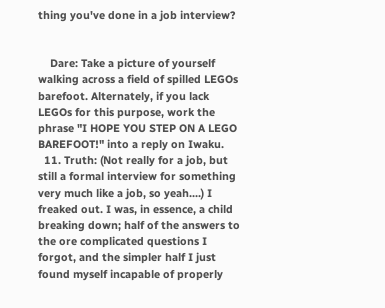thing you've done in a job interview?


    Dare: Take a picture of yourself walking across a field of spilled LEGOs barefoot. Alternately, if you lack LEGOs for this purpose, work the phrase "I HOPE YOU STEP ON A LEGO BAREFOOT!" into a reply on Iwaku.
  11. Truth: (Not really for a job, but still a formal interview for something very much like a job, so yeah....) I freaked out. I was, in essence, a child breaking down; half of the answers to the ore complicated questions I forgot, and the simpler half I just found myself incapable of properly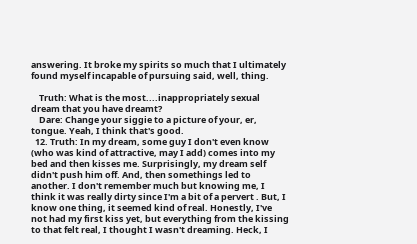answering. It broke my spirits so much that I ultimately found myself incapable of pursuing said, well, thing.

    Truth: What is the most....inappropriately sexual dream that you have dreamt?
    Dare: Change your siggie to a picture of your, er, tongue. Yeah, I think that's good.
  12. Truth: In my dream, some guy I don't even know (who was kind of attractive, may I add) comes into my bed and then kisses me. Surprisingly, my dream self didn't push him off. And, then somethings led to another. I don't remember much but knowing me, I think it was really dirty since I'm a bit of a pervert . But, I know one thing, it seemed kind of real. Honestly, I've not had my first kiss yet, but everything from the kissing to that felt real, I thought I wasn't dreaming. Heck, I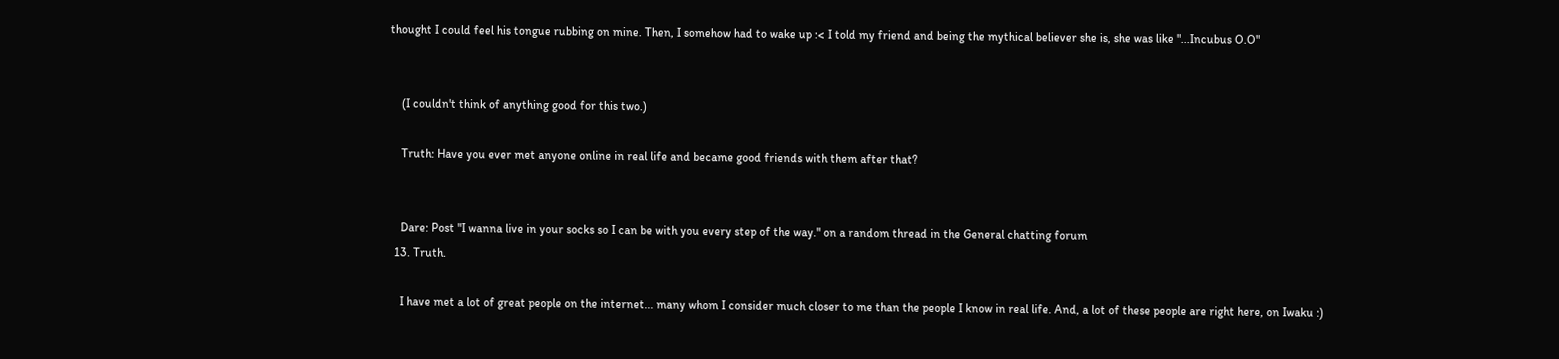thought I could feel his tongue rubbing on mine. Then, I somehow had to wake up :< I told my friend and being the mythical believer she is, she was like "...Incubus O.O"


    (I couldn't think of anything good for this two.)

    Truth: Have you ever met anyone online in real life and became good friends with them after that?


    Dare: Post "I wanna live in your socks so I can be with you every step of the way." on a random thread in the General chatting forum
  13. Truth.

    I have met a lot of great people on the internet... many whom I consider much closer to me than the people I know in real life. And, a lot of these people are right here, on Iwaku :)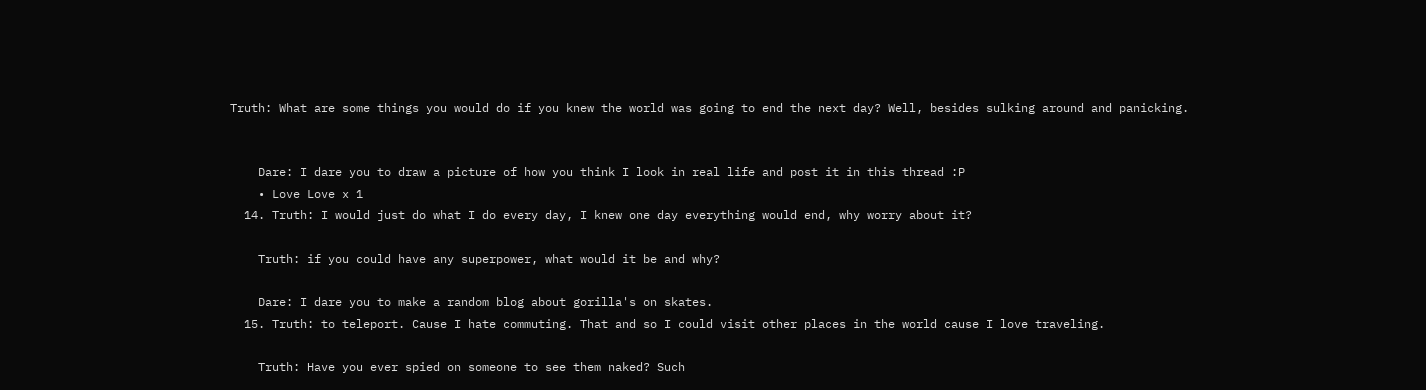Truth: What are some things you would do if you knew the world was going to end the next day? Well, besides sulking around and panicking.


    Dare: I dare you to draw a picture of how you think I look in real life and post it in this thread :P
    • Love Love x 1
  14. Truth: I would just do what I do every day, I knew one day everything would end, why worry about it?

    Truth: if you could have any superpower, what would it be and why?

    Dare: I dare you to make a random blog about gorilla's on skates.
  15. Truth: to teleport. Cause I hate commuting. That and so I could visit other places in the world cause I love traveling.

    Truth: Have you ever spied on someone to see them naked? Such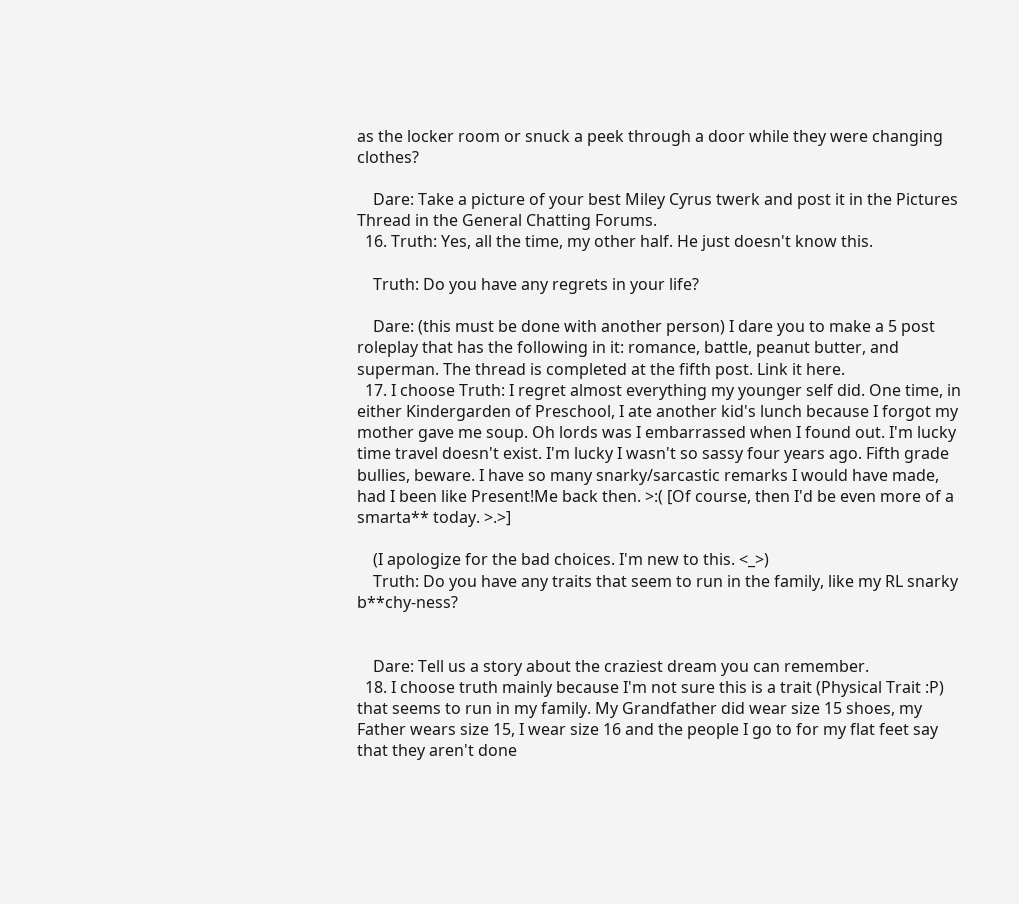as the locker room or snuck a peek through a door while they were changing clothes?

    Dare: Take a picture of your best Miley Cyrus twerk and post it in the Pictures Thread in the General Chatting Forums.
  16. Truth: Yes, all the time, my other half. He just doesn't know this.

    Truth: Do you have any regrets in your life?

    Dare: (this must be done with another person) I dare you to make a 5 post roleplay that has the following in it: romance, battle, peanut butter, and superman. The thread is completed at the fifth post. Link it here.
  17. I choose Truth: I regret almost everything my younger self did. One time, in either Kindergarden of Preschool, I ate another kid's lunch because I forgot my mother gave me soup. Oh lords was I embarrassed when I found out. I'm lucky time travel doesn't exist. I'm lucky I wasn't so sassy four years ago. Fifth grade bullies, beware. I have so many snarky/sarcastic remarks I would have made, had I been like Present!Me back then. >:( [Of course, then I'd be even more of a smarta** today. >.>]

    (I apologize for the bad choices. I'm new to this. <_>)
    Truth: Do you have any traits that seem to run in the family, like my RL snarky b**chy-ness?


    Dare: Tell us a story about the craziest dream you can remember.
  18. I choose truth mainly because I'm not sure this is a trait (Physical Trait :P) that seems to run in my family. My Grandfather did wear size 15 shoes, my Father wears size 15, I wear size 16 and the people I go to for my flat feet say that they aren't done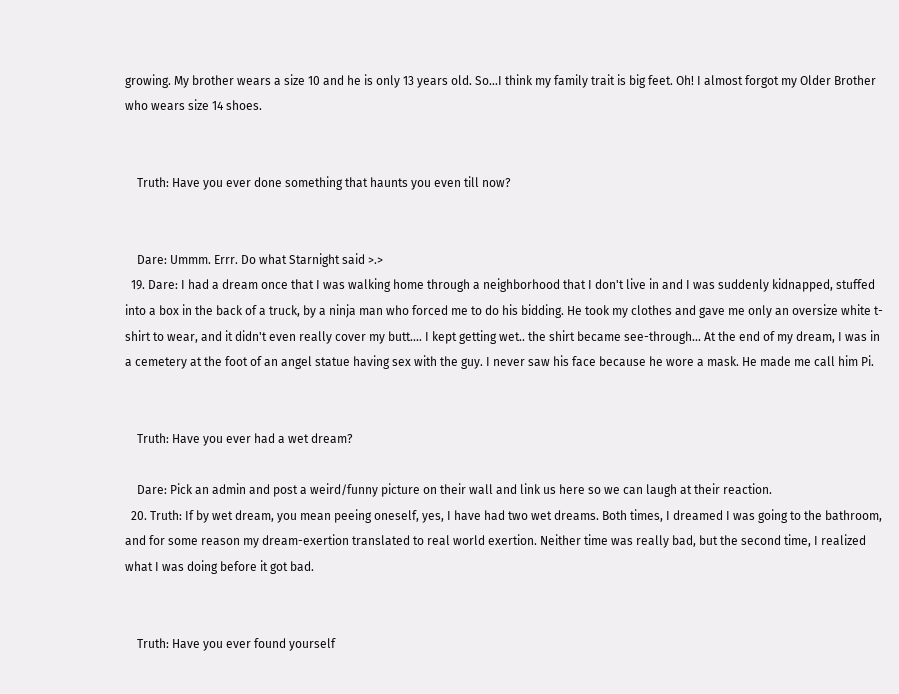growing. My brother wears a size 10 and he is only 13 years old. So...I think my family trait is big feet. Oh! I almost forgot my Older Brother who wears size 14 shoes.


    Truth: Have you ever done something that haunts you even till now?


    Dare: Ummm. Errr. Do what Starnight said >.>
  19. Dare: I had a dream once that I was walking home through a neighborhood that I don't live in and I was suddenly kidnapped, stuffed into a box in the back of a truck, by a ninja man who forced me to do his bidding. He took my clothes and gave me only an oversize white t-shirt to wear, and it didn't even really cover my butt.... I kept getting wet.. the shirt became see-through... At the end of my dream, I was in a cemetery at the foot of an angel statue having sex with the guy. I never saw his face because he wore a mask. He made me call him Pi.


    Truth: Have you ever had a wet dream?

    Dare: Pick an admin and post a weird/funny picture on their wall and link us here so we can laugh at their reaction.
  20. Truth: If by wet dream, you mean peeing oneself, yes, I have had two wet dreams. Both times, I dreamed I was going to the bathroom, and for some reason my dream-exertion translated to real world exertion. Neither time was really bad, but the second time, I realized what I was doing before it got bad.


    Truth: Have you ever found yourself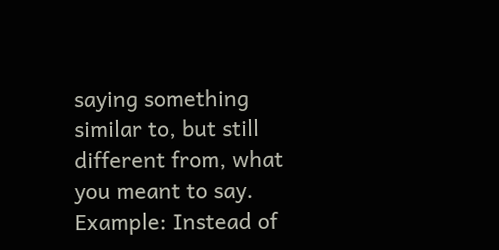saying something similar to, but still different from, what you meant to say. Example: Instead of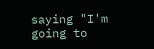saying "I'm going to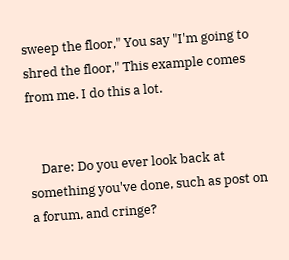sweep the floor," You say "I'm going to shred the floor," This example comes from me. I do this a lot.


    Dare: Do you ever look back at something you've done, such as post on a forum, and cringe?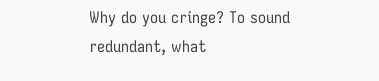Why do you cringe? To sound redundant, what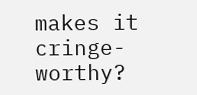makes it cringe-worthy?